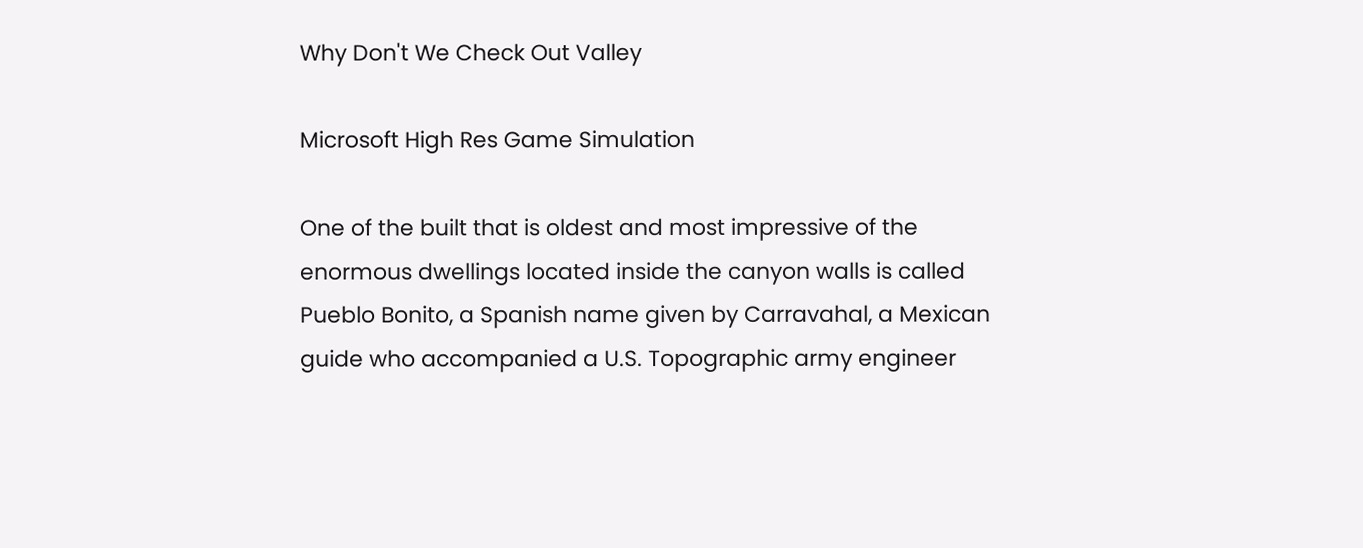Why Don't We Check Out Valley

Microsoft High Res Game Simulation

One of the built that is oldest and most impressive of the enormous dwellings located inside the canyon walls is called Pueblo Bonito, a Spanish name given by Carravahal, a Mexican guide who accompanied a U.S. Topographic army engineer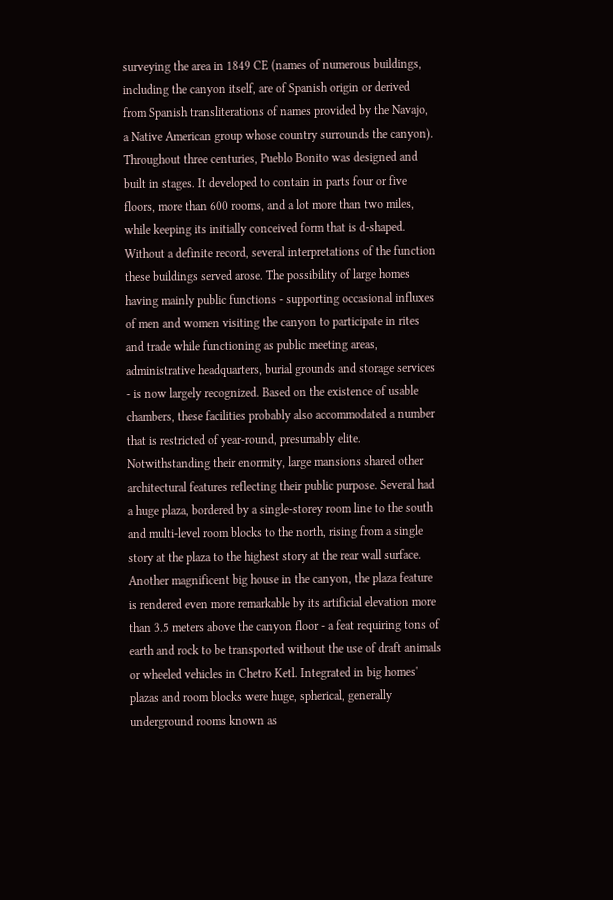surveying the area in 1849 CE (names of numerous buildings, including the canyon itself, are of Spanish origin or derived from Spanish transliterations of names provided by the Navajo, a Native American group whose country surrounds the canyon). Throughout three centuries, Pueblo Bonito was designed and built in stages. It developed to contain in parts four or five floors, more than 600 rooms, and a lot more than two miles, while keeping its initially conceived form that is d-shaped. Without a definite record, several interpretations of the function these buildings served arose. The possibility of large homes having mainly public functions - supporting occasional influxes of men and women visiting the canyon to participate in rites and trade while functioning as public meeting areas, administrative headquarters, burial grounds and storage services - is now largely recognized. Based on the existence of usable chambers, these facilities probably also accommodated a number that is restricted of year-round, presumably elite. Notwithstanding their enormity, large mansions shared other architectural features reflecting their public purpose. Several had a huge plaza, bordered by a single-storey room line to the south and multi-level room blocks to the north, rising from a single story at the plaza to the highest story at the rear wall surface. Another magnificent big house in the canyon, the plaza feature is rendered even more remarkable by its artificial elevation more than 3.5 meters above the canyon floor - a feat requiring tons of earth and rock to be transported without the use of draft animals or wheeled vehicles in Chetro Ketl. Integrated in big homes' plazas and room blocks were huge, spherical, generally underground rooms known as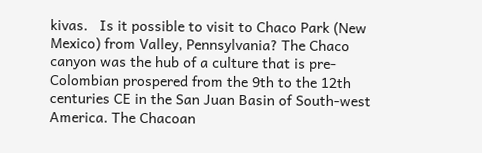kivas.   Is it possible to visit to Chaco Park (New Mexico) from Valley, Pennsylvania? The Chaco canyon was the hub of a culture that is pre-Colombian prospered from the 9th to the 12th centuries CE in the San Juan Basin of South-west America. The Chacoan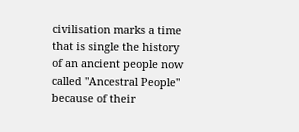civilisation marks a time that is single the history of an ancient people now called "Ancestral People" because of their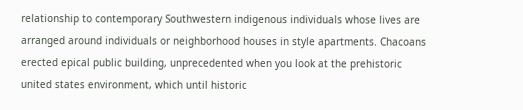relationship to contemporary Southwestern indigenous individuals whose lives are arranged around individuals or neighborhood houses in style apartments. Chacoans erected epical public building, unprecedented when you look at the prehistoric united states environment, which until historic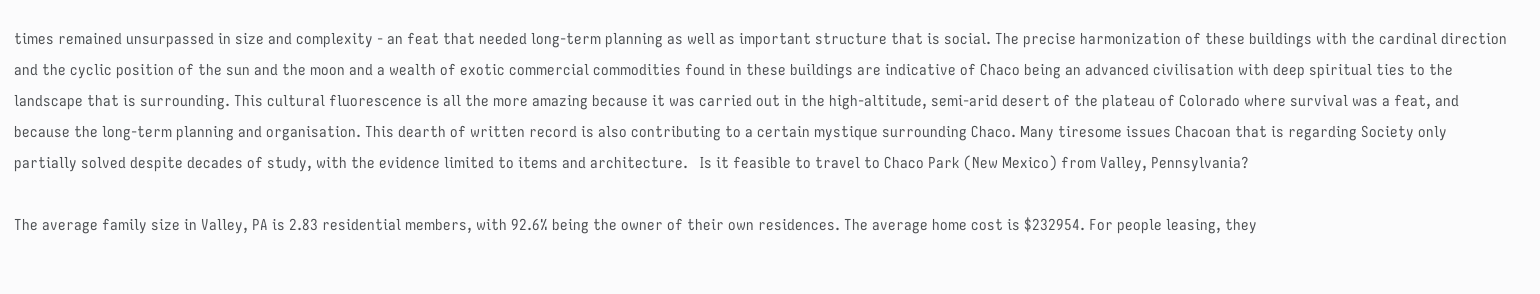times remained unsurpassed in size and complexity - an feat that needed long-term planning as well as important structure that is social. The precise harmonization of these buildings with the cardinal direction and the cyclic position of the sun and the moon and a wealth of exotic commercial commodities found in these buildings are indicative of Chaco being an advanced civilisation with deep spiritual ties to the landscape that is surrounding. This cultural fluorescence is all the more amazing because it was carried out in the high-altitude, semi-arid desert of the plateau of Colorado where survival was a feat, and because the long-term planning and organisation. This dearth of written record is also contributing to a certain mystique surrounding Chaco. Many tiresome issues Chacoan that is regarding Society only partially solved despite decades of study, with the evidence limited to items and architecture.   Is it feasible to travel to Chaco Park (New Mexico) from Valley, Pennsylvania?

The average family size in Valley, PA is 2.83 residential members, with 92.6% being the owner of their own residences. The average home cost is $232954. For people leasing, they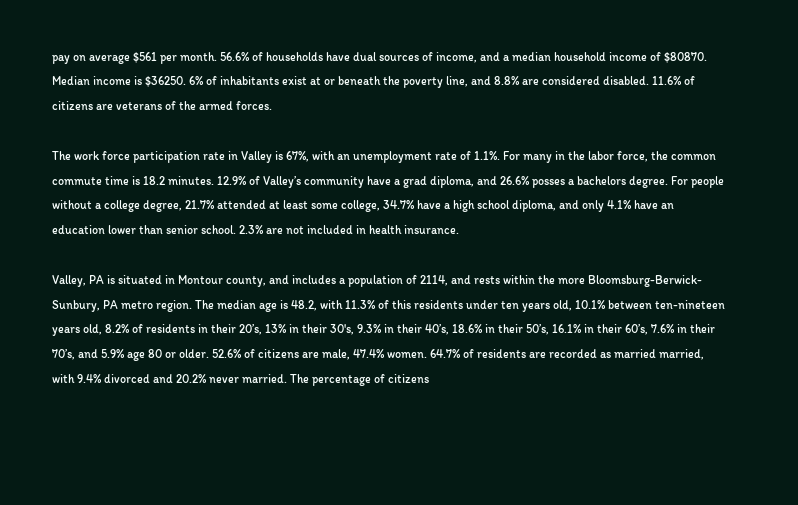pay on average $561 per month. 56.6% of households have dual sources of income, and a median household income of $80870. Median income is $36250. 6% of inhabitants exist at or beneath the poverty line, and 8.8% are considered disabled. 11.6% of citizens are veterans of the armed forces.

The work force participation rate in Valley is 67%, with an unemployment rate of 1.1%. For many in the labor force, the common commute time is 18.2 minutes. 12.9% of Valley’s community have a grad diploma, and 26.6% posses a bachelors degree. For people without a college degree, 21.7% attended at least some college, 34.7% have a high school diploma, and only 4.1% have an education lower than senior school. 2.3% are not included in health insurance.

Valley, PA is situated in Montour county, and includes a population of 2114, and rests within the more Bloomsburg-Berwick-Sunbury, PA metro region. The median age is 48.2, with 11.3% of this residents under ten years old, 10.1% between ten-nineteen years old, 8.2% of residents in their 20’s, 13% in their 30's, 9.3% in their 40’s, 18.6% in their 50’s, 16.1% in their 60’s, 7.6% in their 70’s, and 5.9% age 80 or older. 52.6% of citizens are male, 47.4% women. 64.7% of residents are recorded as married married, with 9.4% divorced and 20.2% never married. The percentage of citizens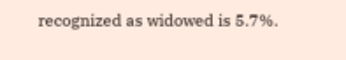recognized as widowed is 5.7%.